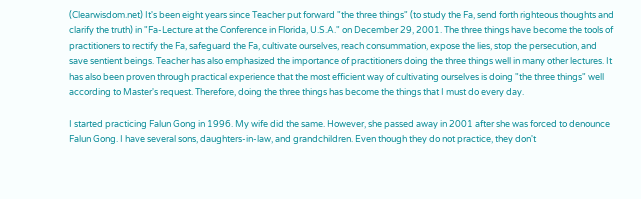(Clearwisdom.net) It's been eight years since Teacher put forward "the three things" (to study the Fa, send forth righteous thoughts and clarify the truth) in "Fa-Lecture at the Conference in Florida, U.S.A." on December 29, 2001. The three things have become the tools of practitioners to rectify the Fa, safeguard the Fa, cultivate ourselves, reach consummation, expose the lies, stop the persecution, and save sentient beings. Teacher has also emphasized the importance of practitioners doing the three things well in many other lectures. It has also been proven through practical experience that the most efficient way of cultivating ourselves is doing "the three things" well according to Master's request. Therefore, doing the three things has become the things that I must do every day.

I started practicing Falun Gong in 1996. My wife did the same. However, she passed away in 2001 after she was forced to denounce Falun Gong. I have several sons, daughters-in-law, and grandchildren. Even though they do not practice, they don't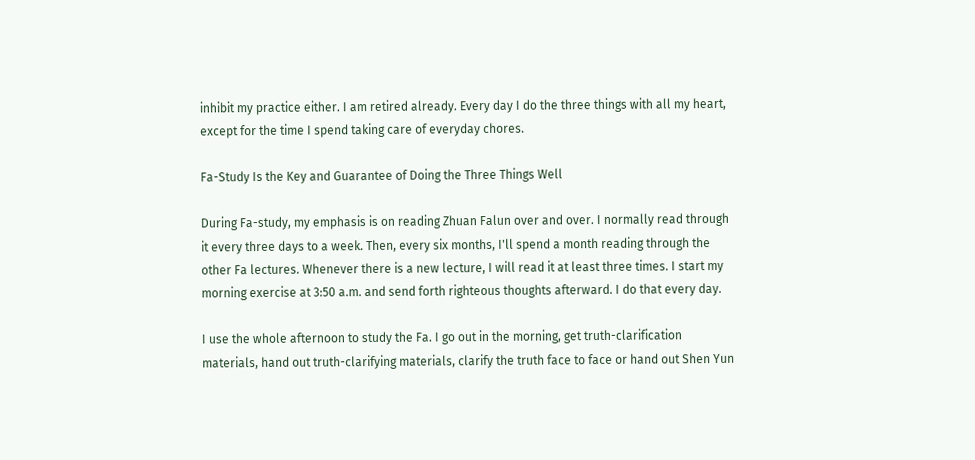inhibit my practice either. I am retired already. Every day I do the three things with all my heart, except for the time I spend taking care of everyday chores.

Fa-Study Is the Key and Guarantee of Doing the Three Things Well

During Fa-study, my emphasis is on reading Zhuan Falun over and over. I normally read through it every three days to a week. Then, every six months, I'll spend a month reading through the other Fa lectures. Whenever there is a new lecture, I will read it at least three times. I start my morning exercise at 3:50 a.m. and send forth righteous thoughts afterward. I do that every day.

I use the whole afternoon to study the Fa. I go out in the morning, get truth-clarification materials, hand out truth-clarifying materials, clarify the truth face to face or hand out Shen Yun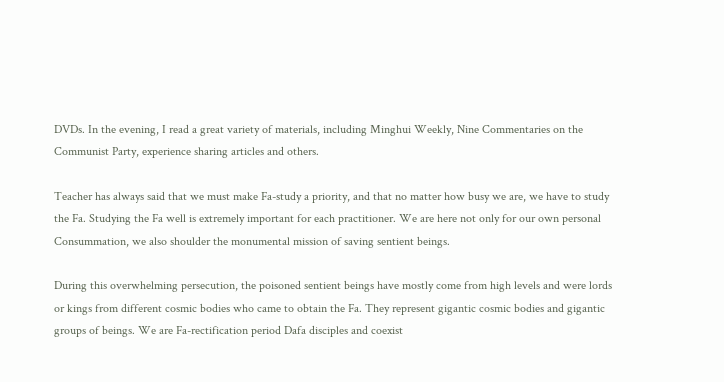DVDs. In the evening, I read a great variety of materials, including Minghui Weekly, Nine Commentaries on the Communist Party, experience sharing articles and others.

Teacher has always said that we must make Fa-study a priority, and that no matter how busy we are, we have to study the Fa. Studying the Fa well is extremely important for each practitioner. We are here not only for our own personal Consummation, we also shoulder the monumental mission of saving sentient beings.

During this overwhelming persecution, the poisoned sentient beings have mostly come from high levels and were lords or kings from different cosmic bodies who came to obtain the Fa. They represent gigantic cosmic bodies and gigantic groups of beings. We are Fa-rectification period Dafa disciples and coexist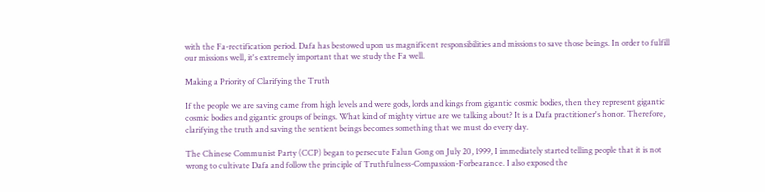with the Fa-rectification period. Dafa has bestowed upon us magnificent responsibilities and missions to save those beings. In order to fulfill our missions well, it's extremely important that we study the Fa well.

Making a Priority of Clarifying the Truth

If the people we are saving came from high levels and were gods, lords and kings from gigantic cosmic bodies, then they represent gigantic cosmic bodies and gigantic groups of beings. What kind of mighty virtue are we talking about? It is a Dafa practitioner's honor. Therefore, clarifying the truth and saving the sentient beings becomes something that we must do every day.

The Chinese Communist Party (CCP) began to persecute Falun Gong on July 20, 1999, I immediately started telling people that it is not wrong to cultivate Dafa and follow the principle of Truthfulness-Compassion-Forbearance. I also exposed the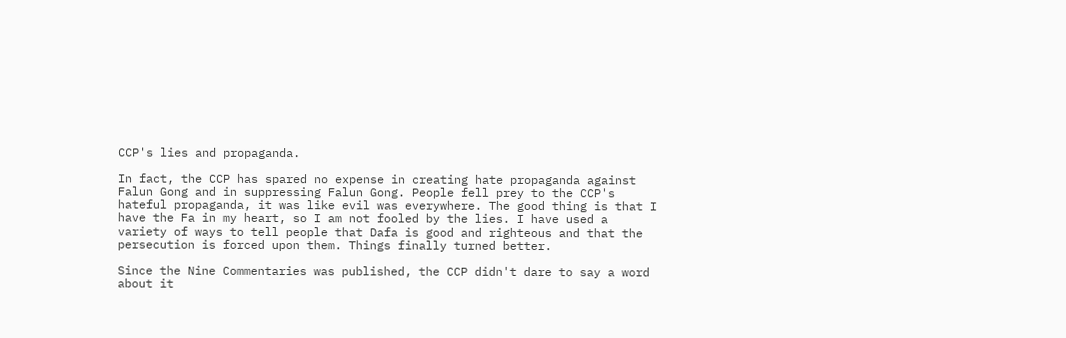CCP's lies and propaganda.

In fact, the CCP has spared no expense in creating hate propaganda against Falun Gong and in suppressing Falun Gong. People fell prey to the CCP's hateful propaganda, it was like evil was everywhere. The good thing is that I have the Fa in my heart, so I am not fooled by the lies. I have used a variety of ways to tell people that Dafa is good and righteous and that the persecution is forced upon them. Things finally turned better.

Since the Nine Commentaries was published, the CCP didn't dare to say a word about it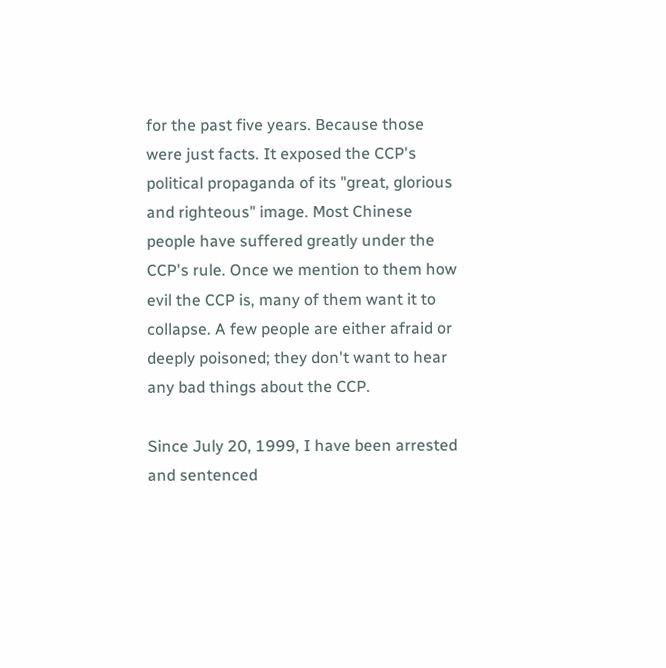for the past five years. Because those were just facts. It exposed the CCP's political propaganda of its "great, glorious and righteous" image. Most Chinese people have suffered greatly under the CCP's rule. Once we mention to them how evil the CCP is, many of them want it to collapse. A few people are either afraid or deeply poisoned; they don't want to hear any bad things about the CCP.

Since July 20, 1999, I have been arrested and sentenced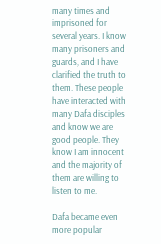many times and imprisoned for several years. I know many prisoners and guards, and I have clarified the truth to them. These people have interacted with many Dafa disciples and know we are good people. They know I am innocent and the majority of them are willing to listen to me.

Dafa became even more popular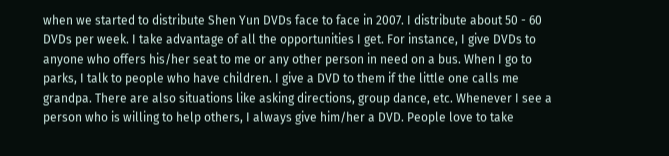when we started to distribute Shen Yun DVDs face to face in 2007. I distribute about 50 - 60 DVDs per week. I take advantage of all the opportunities I get. For instance, I give DVDs to anyone who offers his/her seat to me or any other person in need on a bus. When I go to parks, I talk to people who have children. I give a DVD to them if the little one calls me grandpa. There are also situations like asking directions, group dance, etc. Whenever I see a person who is willing to help others, I always give him/her a DVD. People love to take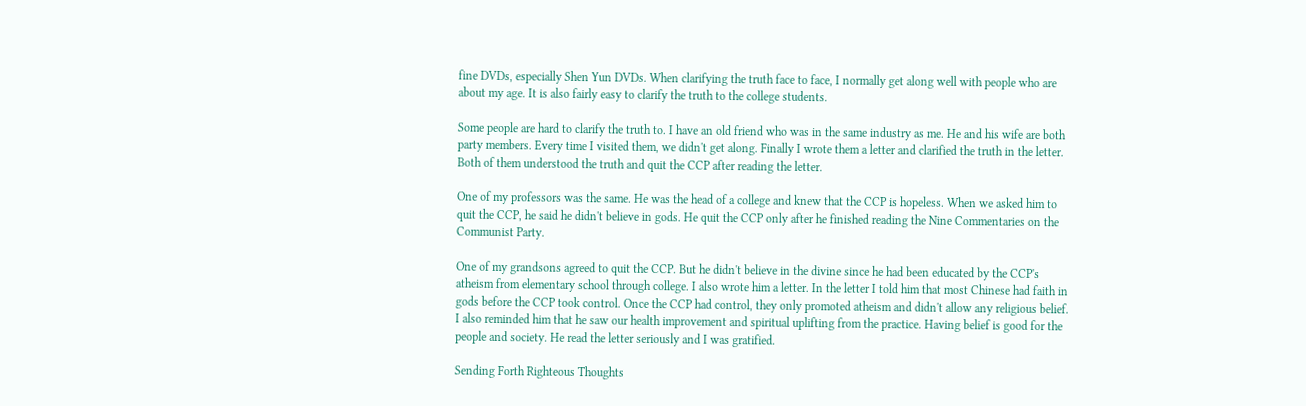fine DVDs, especially Shen Yun DVDs. When clarifying the truth face to face, I normally get along well with people who are about my age. It is also fairly easy to clarify the truth to the college students.

Some people are hard to clarify the truth to. I have an old friend who was in the same industry as me. He and his wife are both party members. Every time I visited them, we didn't get along. Finally I wrote them a letter and clarified the truth in the letter. Both of them understood the truth and quit the CCP after reading the letter.

One of my professors was the same. He was the head of a college and knew that the CCP is hopeless. When we asked him to quit the CCP, he said he didn't believe in gods. He quit the CCP only after he finished reading the Nine Commentaries on the Communist Party.

One of my grandsons agreed to quit the CCP. But he didn't believe in the divine since he had been educated by the CCP's atheism from elementary school through college. I also wrote him a letter. In the letter I told him that most Chinese had faith in gods before the CCP took control. Once the CCP had control, they only promoted atheism and didn't allow any religious belief. I also reminded him that he saw our health improvement and spiritual uplifting from the practice. Having belief is good for the people and society. He read the letter seriously and I was gratified.

Sending Forth Righteous Thoughts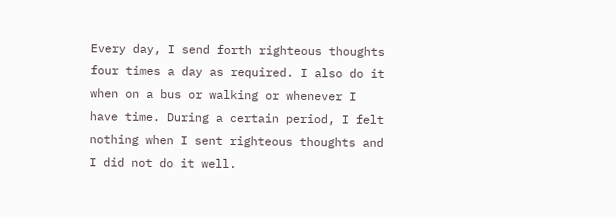Every day, I send forth righteous thoughts four times a day as required. I also do it when on a bus or walking or whenever I have time. During a certain period, I felt nothing when I sent righteous thoughts and I did not do it well.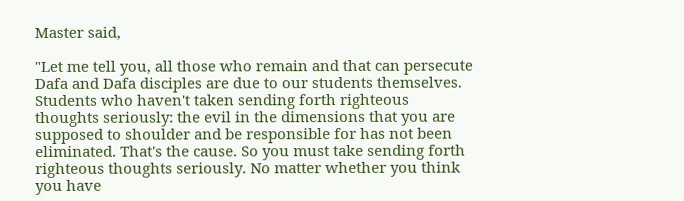Master said,

"Let me tell you, all those who remain and that can persecute Dafa and Dafa disciples are due to our students themselves. Students who haven't taken sending forth righteous thoughts seriously: the evil in the dimensions that you are supposed to shoulder and be responsible for has not been eliminated. That's the cause. So you must take sending forth righteous thoughts seriously. No matter whether you think you have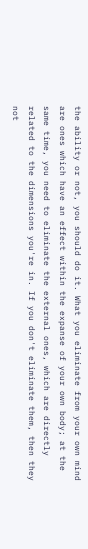the ability or not, you should do it. What you eliminate from your own mind are ones which have an effect within the expanse of your own body; at the same time, you need to eliminate the external ones, which are directly related to the dimensions you're in. If you don't eliminate them, then they not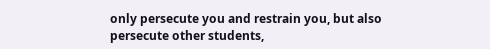only persecute you and restrain you, but also persecute other students,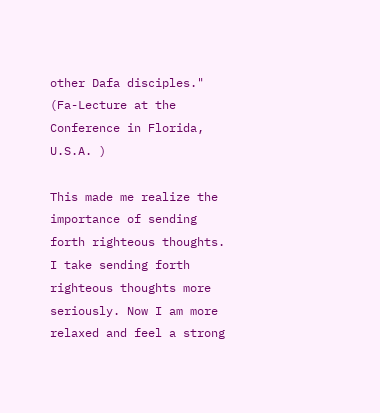other Dafa disciples." (Fa-Lecture at the Conference in Florida, U.S.A. )

This made me realize the importance of sending forth righteous thoughts. I take sending forth righteous thoughts more seriously. Now I am more relaxed and feel a strong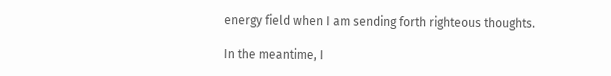energy field when I am sending forth righteous thoughts.

In the meantime, I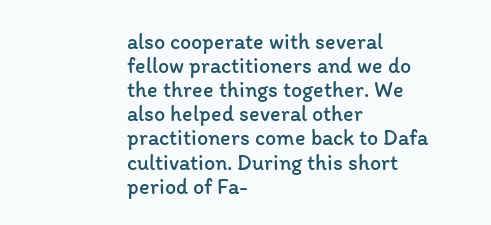also cooperate with several fellow practitioners and we do the three things together. We also helped several other practitioners come back to Dafa cultivation. During this short period of Fa-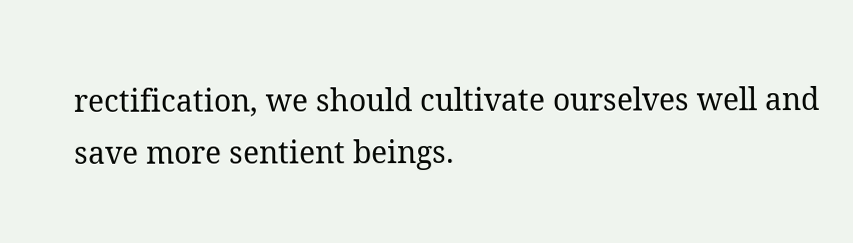rectification, we should cultivate ourselves well and save more sentient beings.